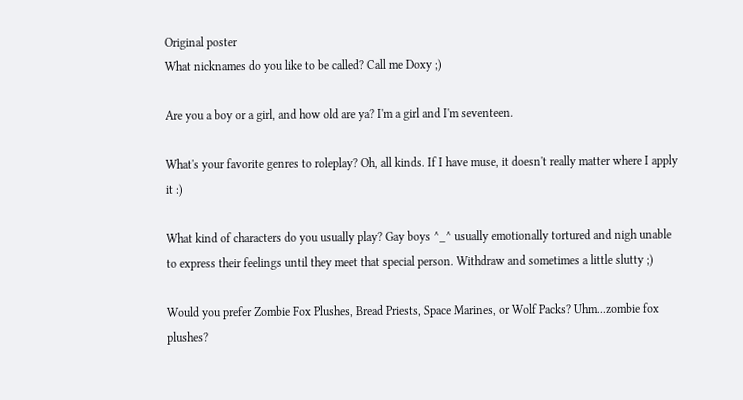Original poster
What nicknames do you like to be called? Call me Doxy ;)

Are you a boy or a girl, and how old are ya? I'm a girl and I'm seventeen.

What's your favorite genres to roleplay? Oh, all kinds. If I have muse, it doesn't really matter where I apply it :)

What kind of characters do you usually play? Gay boys ^_^ usually emotionally tortured and nigh unable to express their feelings until they meet that special person. Withdraw and sometimes a little slutty ;)

Would you prefer Zombie Fox Plushes, Bread Priests, Space Marines, or Wolf Packs? Uhm...zombie fox plushes?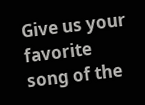Give us your favorite song of the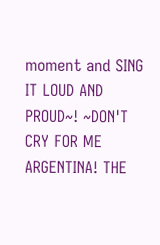moment and SING IT LOUD AND PROUD~! ~DON'T CRY FOR ME ARGENTINA! THE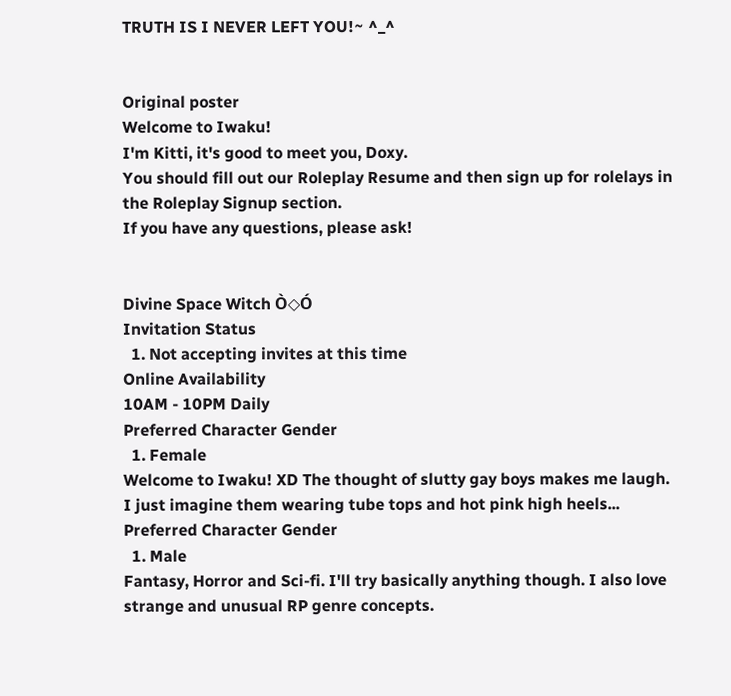TRUTH IS I NEVER LEFT YOU!~ ^_^


Original poster
Welcome to Iwaku!
I'm Kitti, it's good to meet you, Doxy.
You should fill out our Roleplay Resume and then sign up for rolelays in the Roleplay Signup section.
If you have any questions, please ask!


Divine Space Witch Ò◇Ó
Invitation Status
  1. Not accepting invites at this time
Online Availability
10AM - 10PM Daily
Preferred Character Gender
  1. Female
Welcome to Iwaku! XD The thought of slutty gay boys makes me laugh. I just imagine them wearing tube tops and hot pink high heels...
Preferred Character Gender
  1. Male
Fantasy, Horror and Sci-fi. I'll try basically anything though. I also love strange and unusual RP genre concepts.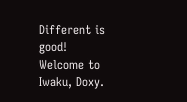Different is good!
Welcome to Iwaku, Doxy.